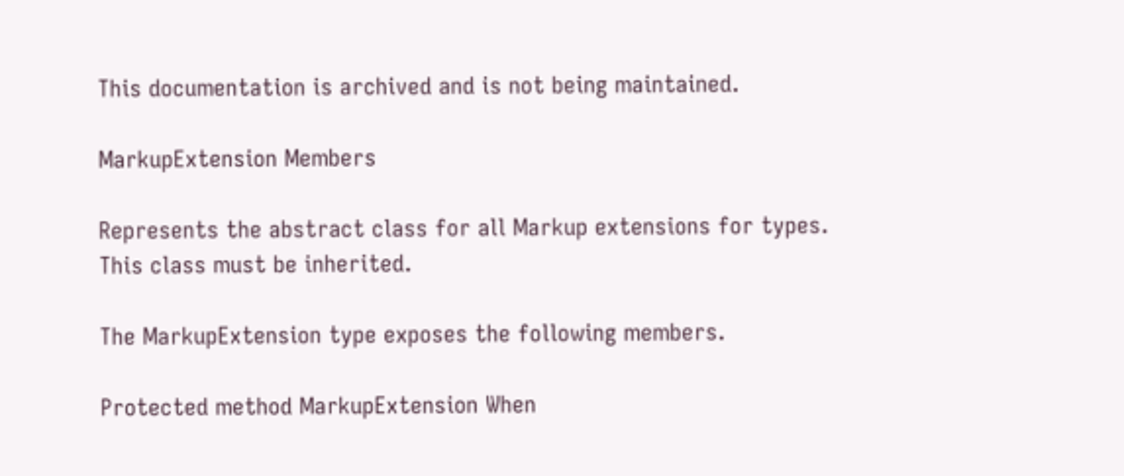This documentation is archived and is not being maintained.

MarkupExtension Members

Represents the abstract class for all Markup extensions for types. This class must be inherited.

The MarkupExtension type exposes the following members.

Protected method MarkupExtension When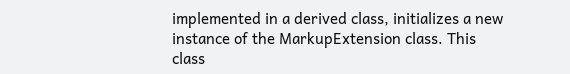implemented in a derived class, initializes a new instance of the MarkupExtension class. This class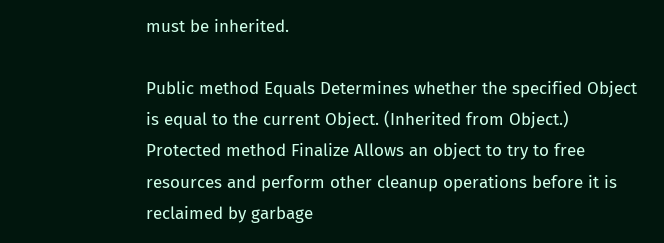must be inherited.

Public method Equals Determines whether the specified Object is equal to the current Object. (Inherited from Object.)
Protected method Finalize Allows an object to try to free resources and perform other cleanup operations before it is reclaimed by garbage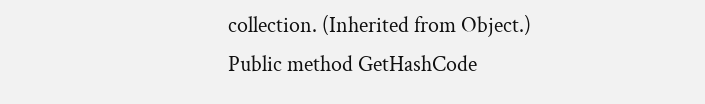collection. (Inherited from Object.)
Public method GetHashCode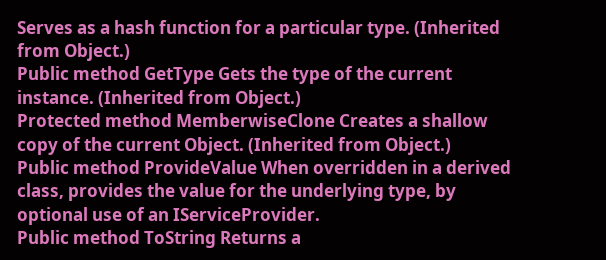Serves as a hash function for a particular type. (Inherited from Object.)
Public method GetType Gets the type of the current instance. (Inherited from Object.)
Protected method MemberwiseClone Creates a shallow copy of the current Object. (Inherited from Object.)
Public method ProvideValue When overridden in a derived class, provides the value for the underlying type, by optional use of an IServiceProvider.
Public method ToString Returns a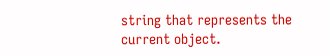string that represents the current object.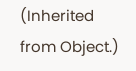(Inherited from Object.)